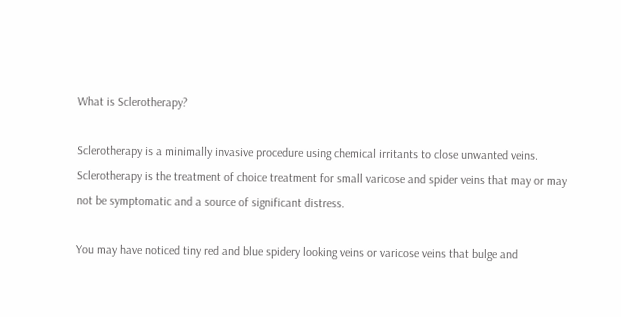What is Sclerotherapy?

Sclerotherapy is a minimally invasive procedure using chemical irritants to close unwanted veins. Sclerotherapy is the treatment of choice treatment for small varicose and spider veins that may or may not be symptomatic and a source of significant distress.

You may have noticed tiny red and blue spidery looking veins or varicose veins that bulge and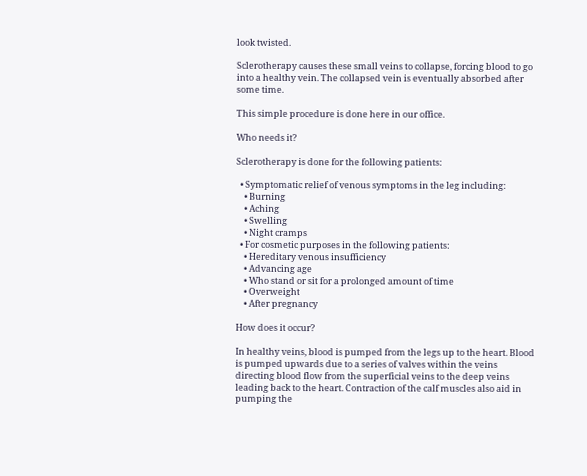look twisted.

Sclerotherapy causes these small veins to collapse, forcing blood to go into a healthy vein. The collapsed vein is eventually absorbed after some time.

This simple procedure is done here in our office.

Who needs it?

Sclerotherapy is done for the following patients:

  • Symptomatic relief of venous symptoms in the leg including:
    • Burning
    • Aching
    • Swelling
    • Night cramps
  • For cosmetic purposes in the following patients:
    • Hereditary venous insufficiency
    • Advancing age
    • Who stand or sit for a prolonged amount of time
    • Overweight
    • After pregnancy

How does it occur?

In healthy veins, blood is pumped from the legs up to the heart. Blood is pumped upwards due to a series of valves within the veins directing blood flow from the superficial veins to the deep veins leading back to the heart. Contraction of the calf muscles also aid in pumping the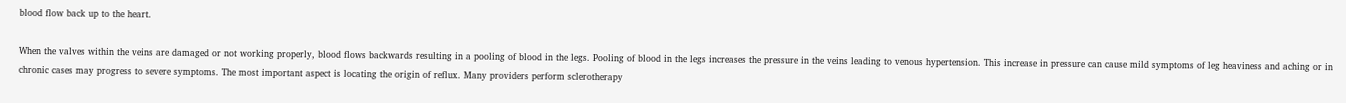blood flow back up to the heart.

When the valves within the veins are damaged or not working properly, blood flows backwards resulting in a pooling of blood in the legs. Pooling of blood in the legs increases the pressure in the veins leading to venous hypertension. This increase in pressure can cause mild symptoms of leg heaviness and aching or in chronic cases may progress to severe symptoms. The most important aspect is locating the origin of reflux. Many providers perform sclerotherapy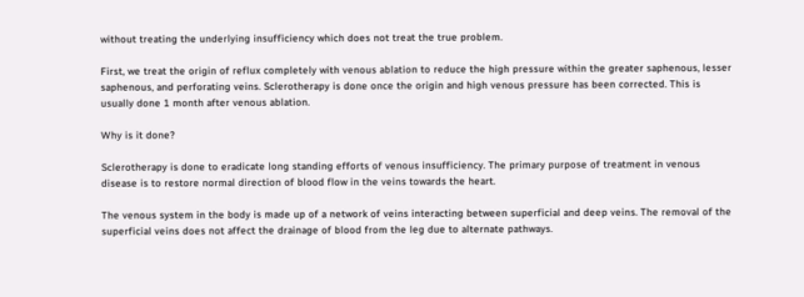without treating the underlying insufficiency which does not treat the true problem.

First, we treat the origin of reflux completely with venous ablation to reduce the high pressure within the greater saphenous, lesser saphenous, and perforating veins. Sclerotherapy is done once the origin and high venous pressure has been corrected. This is usually done 1 month after venous ablation.

Why is it done?

Sclerotherapy is done to eradicate long standing efforts of venous insufficiency. The primary purpose of treatment in venous disease is to restore normal direction of blood flow in the veins towards the heart.

The venous system in the body is made up of a network of veins interacting between superficial and deep veins. The removal of the superficial veins does not affect the drainage of blood from the leg due to alternate pathways.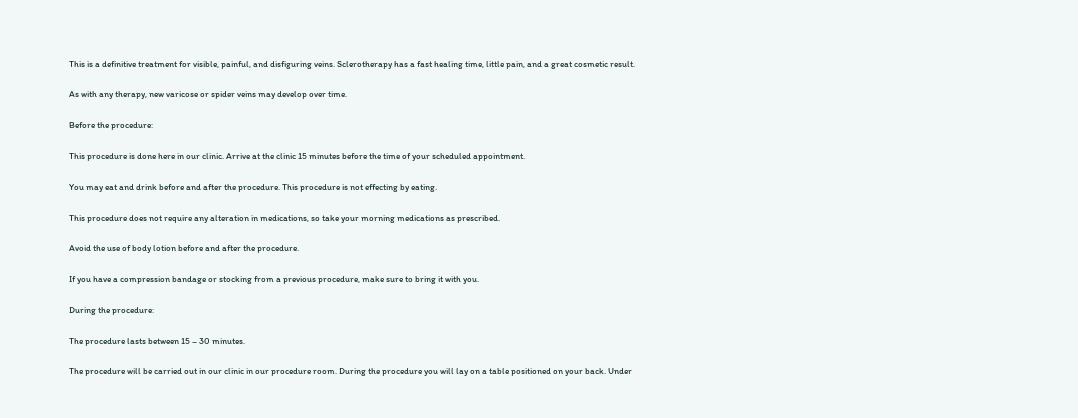This is a definitive treatment for visible, painful, and disfiguring veins. Sclerotherapy has a fast healing time, little pain, and a great cosmetic result.

As with any therapy, new varicose or spider veins may develop over time.

Before the procedure:

This procedure is done here in our clinic. Arrive at the clinic 15 minutes before the time of your scheduled appointment.

You may eat and drink before and after the procedure. This procedure is not effecting by eating.

This procedure does not require any alteration in medications, so take your morning medications as prescribed.

Avoid the use of body lotion before and after the procedure.

If you have a compression bandage or stocking from a previous procedure, make sure to bring it with you.

During the procedure:

The procedure lasts between 15 – 30 minutes.

The procedure will be carried out in our clinic in our procedure room. During the procedure you will lay on a table positioned on your back. Under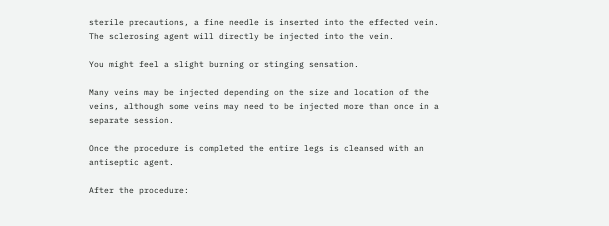sterile precautions, a fine needle is inserted into the effected vein. The sclerosing agent will directly be injected into the vein.

You might feel a slight burning or stinging sensation.

Many veins may be injected depending on the size and location of the veins, although some veins may need to be injected more than once in a separate session.

Once the procedure is completed the entire legs is cleansed with an antiseptic agent.

After the procedure: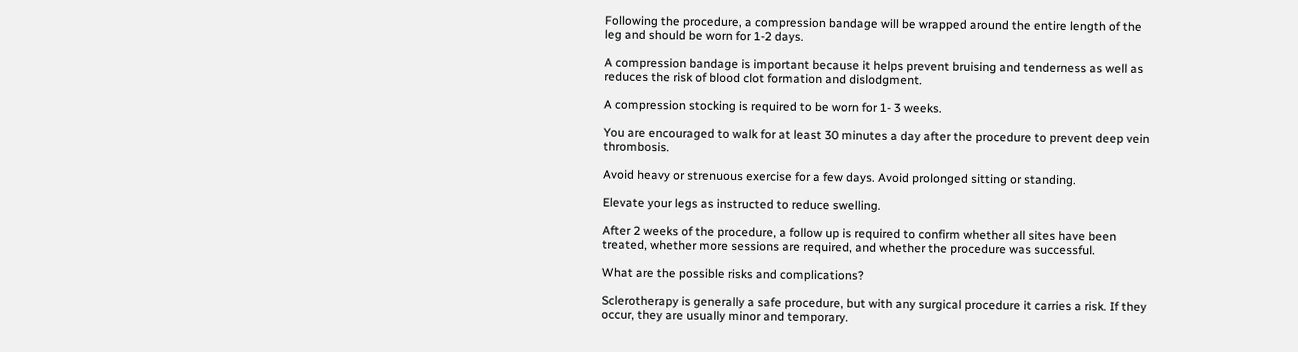Following the procedure, a compression bandage will be wrapped around the entire length of the leg and should be worn for 1-2 days.

A compression bandage is important because it helps prevent bruising and tenderness as well as reduces the risk of blood clot formation and dislodgment.

A compression stocking is required to be worn for 1- 3 weeks.

You are encouraged to walk for at least 30 minutes a day after the procedure to prevent deep vein thrombosis.

Avoid heavy or strenuous exercise for a few days. Avoid prolonged sitting or standing.

Elevate your legs as instructed to reduce swelling.

After 2 weeks of the procedure, a follow up is required to confirm whether all sites have been treated, whether more sessions are required, and whether the procedure was successful.

What are the possible risks and complications?

Sclerotherapy is generally a safe procedure, but with any surgical procedure it carries a risk. If they occur, they are usually minor and temporary.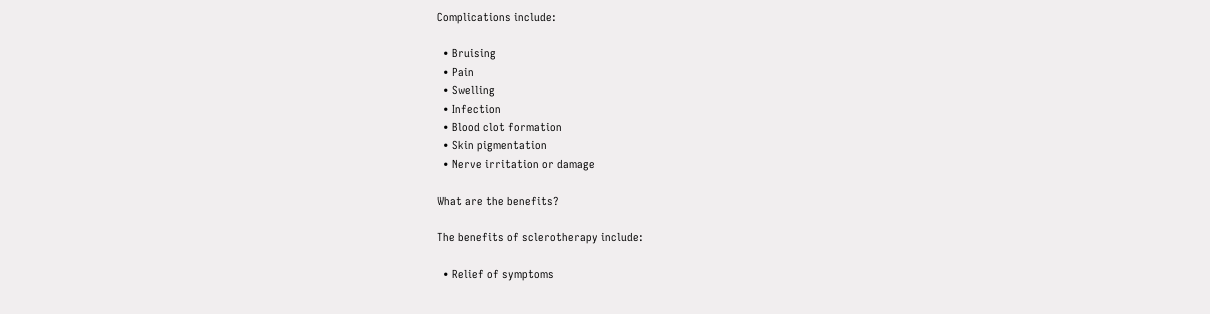Complications include:

  • Bruising
  • Pain
  • Swelling
  • Infection
  • Blood clot formation
  • Skin pigmentation
  • Nerve irritation or damage

What are the benefits?

The benefits of sclerotherapy include:

  • Relief of symptoms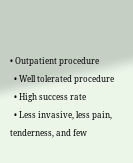• Outpatient procedure
  • Well tolerated procedure
  • High success rate
  • Less invasive, less pain, tenderness, and few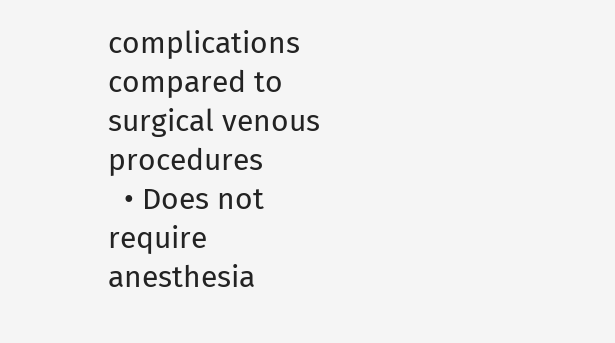complications compared to surgical venous procedures
  • Does not require anesthesia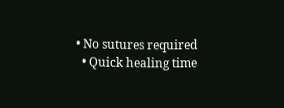• No sutures required
  • Quick healing time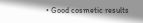• Good cosmetic results